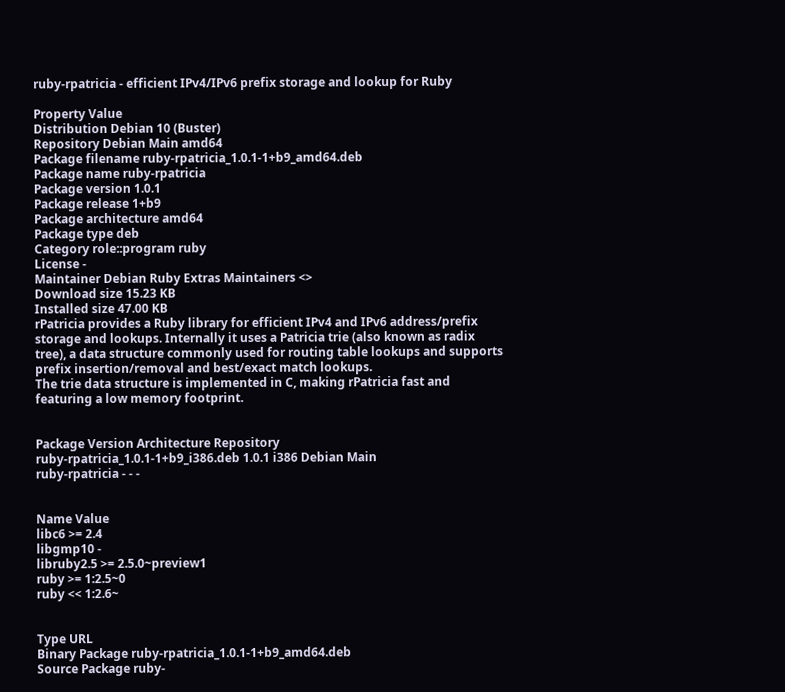ruby-rpatricia - efficient IPv4/IPv6 prefix storage and lookup for Ruby

Property Value
Distribution Debian 10 (Buster)
Repository Debian Main amd64
Package filename ruby-rpatricia_1.0.1-1+b9_amd64.deb
Package name ruby-rpatricia
Package version 1.0.1
Package release 1+b9
Package architecture amd64
Package type deb
Category role::program ruby
License -
Maintainer Debian Ruby Extras Maintainers <>
Download size 15.23 KB
Installed size 47.00 KB
rPatricia provides a Ruby library for efficient IPv4 and IPv6 address/prefix
storage and lookups. Internally it uses a Patricia trie (also known as radix
tree), a data structure commonly used for routing table lookups and supports
prefix insertion/removal and best/exact match lookups.
The trie data structure is implemented in C, making rPatricia fast and
featuring a low memory footprint.


Package Version Architecture Repository
ruby-rpatricia_1.0.1-1+b9_i386.deb 1.0.1 i386 Debian Main
ruby-rpatricia - - -


Name Value
libc6 >= 2.4
libgmp10 -
libruby2.5 >= 2.5.0~preview1
ruby >= 1:2.5~0
ruby << 1:2.6~


Type URL
Binary Package ruby-rpatricia_1.0.1-1+b9_amd64.deb
Source Package ruby-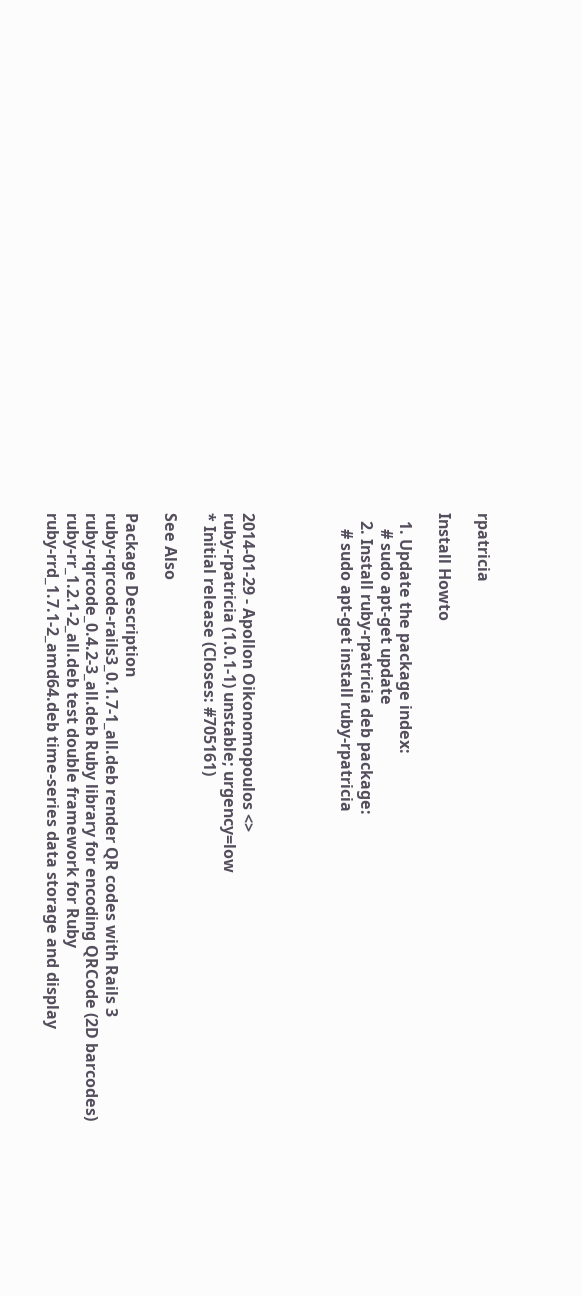rpatricia

Install Howto

  1. Update the package index:
    # sudo apt-get update
  2. Install ruby-rpatricia deb package:
    # sudo apt-get install ruby-rpatricia




2014-01-29 - Apollon Oikonomopoulos <>
ruby-rpatricia (1.0.1-1) unstable; urgency=low
* Initial release (Closes: #705161)

See Also

Package Description
ruby-rqrcode-rails3_0.1.7-1_all.deb render QR codes with Rails 3
ruby-rqrcode_0.4.2-3_all.deb Ruby library for encoding QRCode (2D barcodes)
ruby-rr_1.2.1-2_all.deb test double framework for Ruby
ruby-rrd_1.7.1-2_amd64.deb time-series data storage and display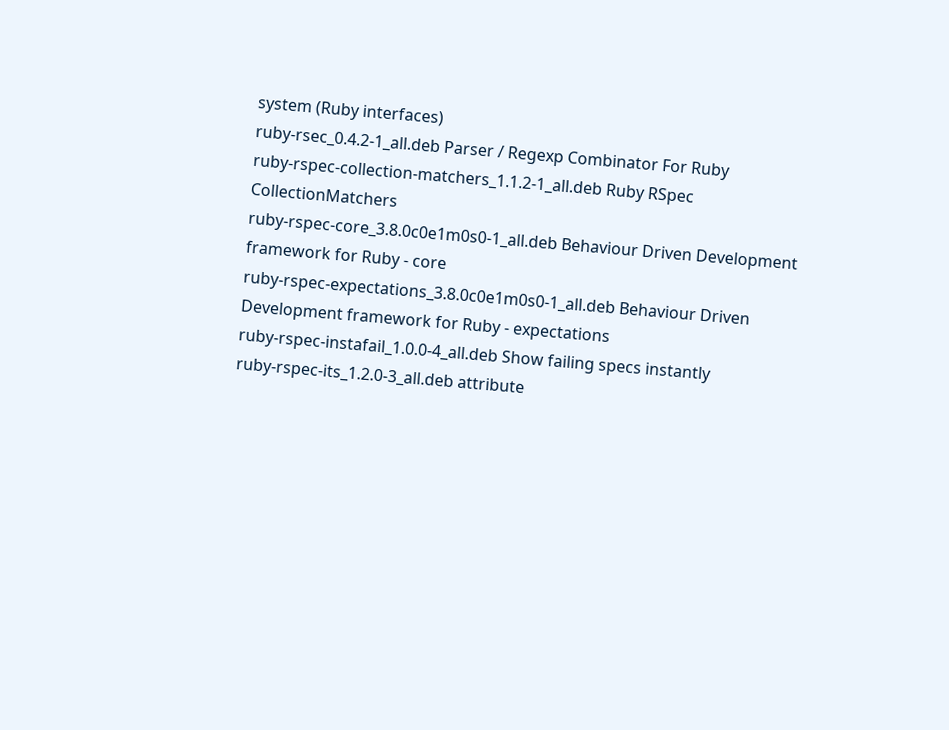system (Ruby interfaces)
ruby-rsec_0.4.2-1_all.deb Parser / Regexp Combinator For Ruby
ruby-rspec-collection-matchers_1.1.2-1_all.deb Ruby RSpec CollectionMatchers
ruby-rspec-core_3.8.0c0e1m0s0-1_all.deb Behaviour Driven Development framework for Ruby - core
ruby-rspec-expectations_3.8.0c0e1m0s0-1_all.deb Behaviour Driven Development framework for Ruby - expectations
ruby-rspec-instafail_1.0.0-4_all.deb Show failing specs instantly
ruby-rspec-its_1.2.0-3_all.deb attribute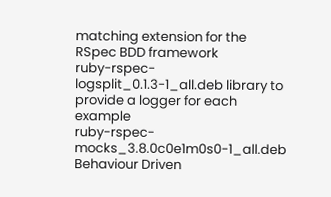matching extension for the RSpec BDD framework
ruby-rspec-logsplit_0.1.3-1_all.deb library to provide a logger for each example
ruby-rspec-mocks_3.8.0c0e1m0s0-1_all.deb Behaviour Driven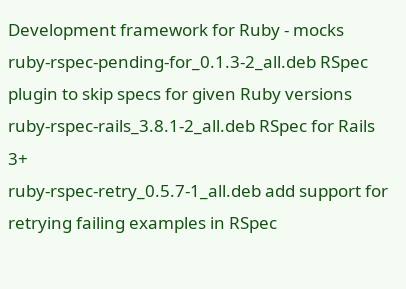Development framework for Ruby - mocks
ruby-rspec-pending-for_0.1.3-2_all.deb RSpec plugin to skip specs for given Ruby versions
ruby-rspec-rails_3.8.1-2_all.deb RSpec for Rails 3+
ruby-rspec-retry_0.5.7-1_all.deb add support for retrying failing examples in RSpec